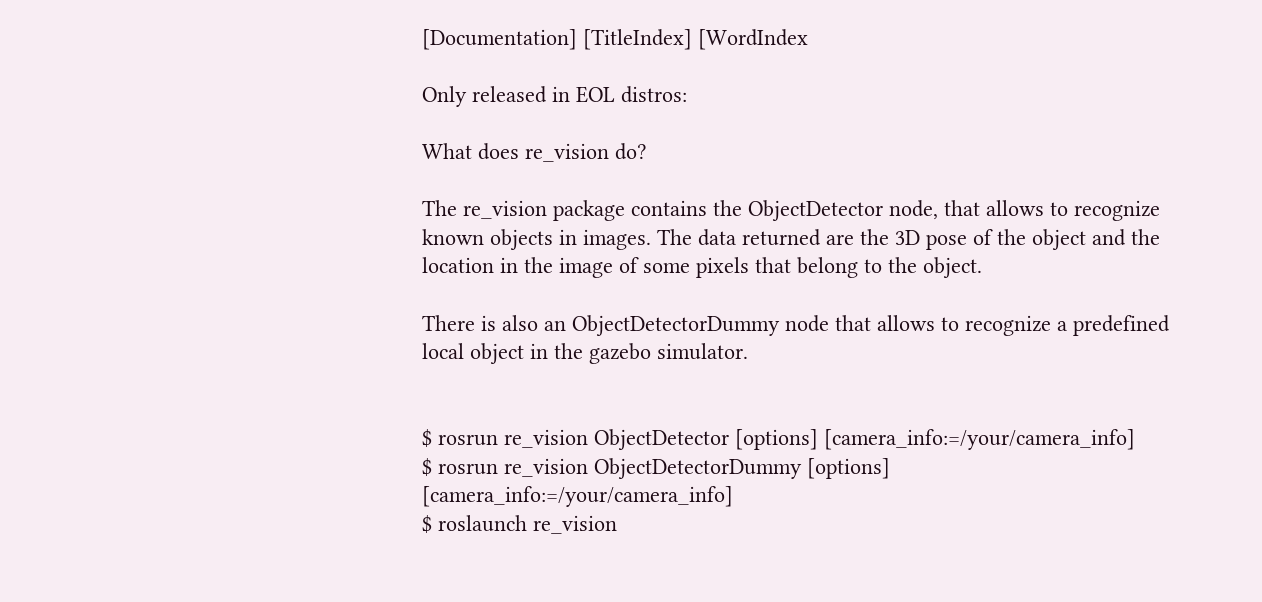[Documentation] [TitleIndex] [WordIndex

Only released in EOL distros:

What does re_vision do?

The re_vision package contains the ObjectDetector node, that allows to recognize known objects in images. The data returned are the 3D pose of the object and the location in the image of some pixels that belong to the object.

There is also an ObjectDetectorDummy node that allows to recognize a predefined local object in the gazebo simulator.


$ rosrun re_vision ObjectDetector [options] [camera_info:=/your/camera_info]
$ rosrun re_vision ObjectDetectorDummy [options] [camera_info:=/your/camera_info]
$ roslaunch re_vision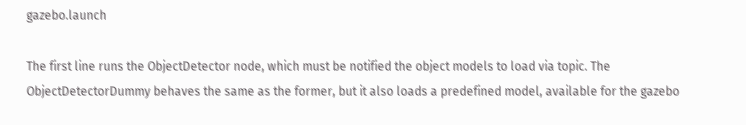gazebo.launch

The first line runs the ObjectDetector node, which must be notified the object models to load via topic. The ObjectDetectorDummy behaves the same as the former, but it also loads a predefined model, available for the gazebo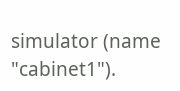simulator (name "cabinet1").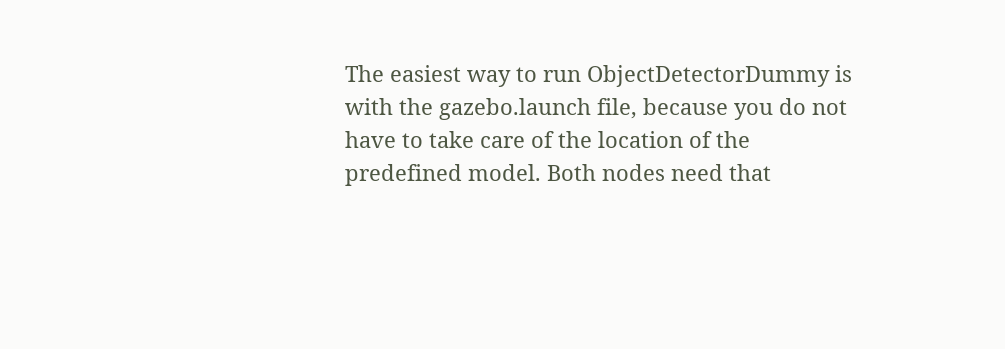The easiest way to run ObjectDetectorDummy is with the gazebo.launch file, because you do not have to take care of the location of the predefined model. Both nodes need that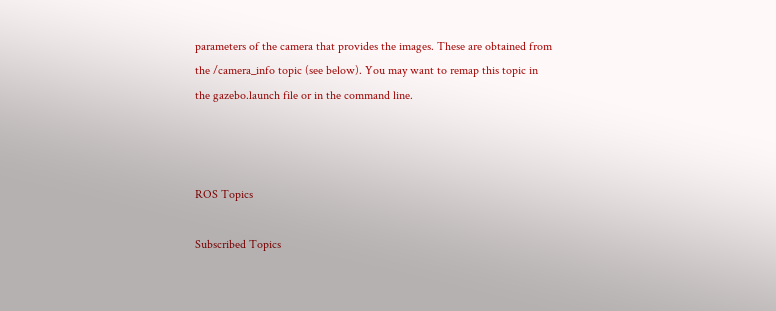parameters of the camera that provides the images. These are obtained from the /camera_info topic (see below). You may want to remap this topic in the gazebo.launch file or in the command line.



ROS Topics

Subscribed Topics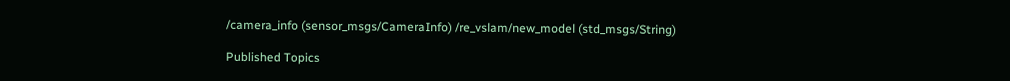/camera_info (sensor_msgs/CameraInfo) /re_vslam/new_model (std_msgs/String)

Published Topics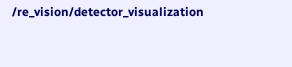/re_vision/detector_visualization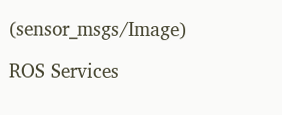(sensor_msgs/Image)

ROS Services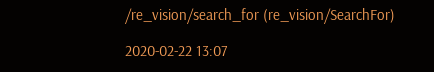/re_vision/search_for (re_vision/SearchFor)

2020-02-22 13:07